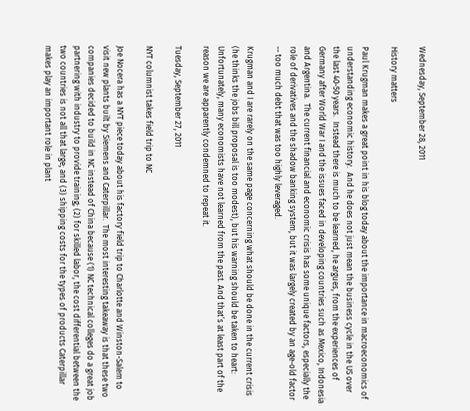Wednesday, September 28, 2011

History matters

Paul Krugman makes a great point in his blog today about the importance in macroeconomics of understanding economic history.  And he does not just mean the business cycle in the US over the last 40-50 years.  Instead there is much to be learned, he argues, from the experiences of Germany after World War I and the issues faced in developing countries such as Mexico, Indonesia and Argentina.  The current financial and economic crisis has some unique factors, especially the role of derivatives and the shadow banking system, but it was largely created by an age-old factor -- too much debt that was too highly leveraged.

Krugman and I are rarely on the same page concerning what should be done in the current crisis (he thinks the jobs bill proposal is too modest), but his warning should be taken to heart:
Unfortunately, many economists have not learned from the past. And that’s at least part of the reason we are apparently condemned to repeat it.

Tuesday, September 27, 2011

NYT columnist takes field trip to NC

Joe Nocera has a NYT piece today about his factory field trip to Charlotte and Winston-Salem to visit new plants built by Siemens and Caterpillar.  The most interesting takeaway is that these two companies decided to build in NC instead of China because (1) NC technical colleges do a great job partnering with industry to provide training; (2) for skilled labor, the cost differential between the two countries is not all that large; and (3) shipping costs for the types of products Caterpillar makes play an important role in plant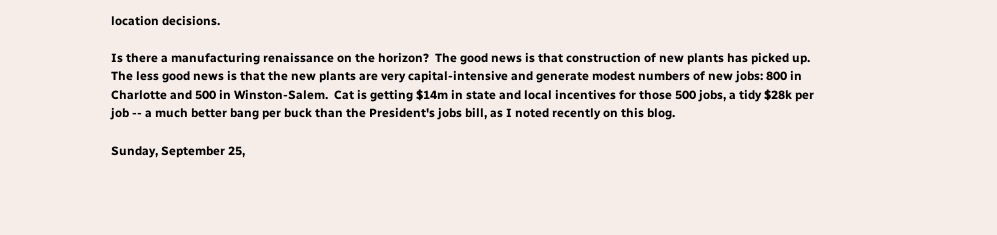location decisions.

Is there a manufacturing renaissance on the horizon?  The good news is that construction of new plants has picked up.  The less good news is that the new plants are very capital-intensive and generate modest numbers of new jobs: 800 in Charlotte and 500 in Winston-Salem.  Cat is getting $14m in state and local incentives for those 500 jobs, a tidy $28k per job -- a much better bang per buck than the President's jobs bill, as I noted recently on this blog.

Sunday, September 25,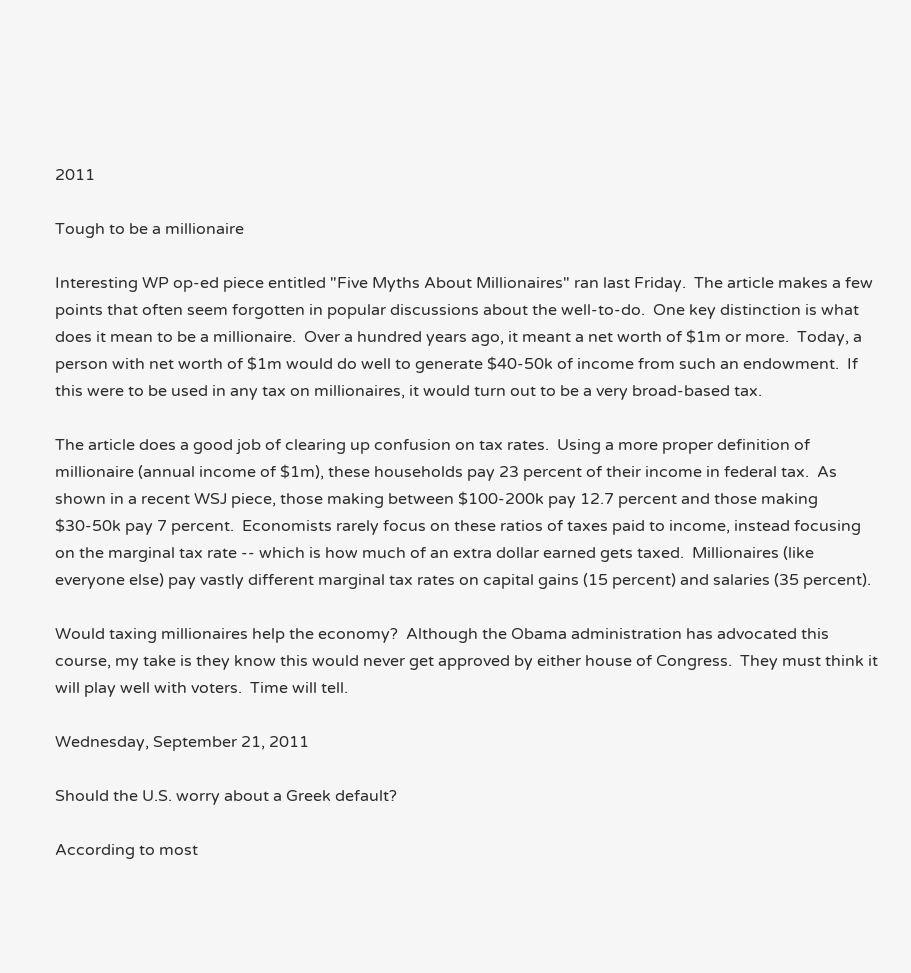2011

Tough to be a millionaire

Interesting WP op-ed piece entitled "Five Myths About Millionaires" ran last Friday.  The article makes a few points that often seem forgotten in popular discussions about the well-to-do.  One key distinction is what does it mean to be a millionaire.  Over a hundred years ago, it meant a net worth of $1m or more.  Today, a person with net worth of $1m would do well to generate $40-50k of income from such an endowment.  If this were to be used in any tax on millionaires, it would turn out to be a very broad-based tax.

The article does a good job of clearing up confusion on tax rates.  Using a more proper definition of millionaire (annual income of $1m), these households pay 23 percent of their income in federal tax.  As shown in a recent WSJ piece, those making between $100-200k pay 12.7 percent and those making $30-50k pay 7 percent.  Economists rarely focus on these ratios of taxes paid to income, instead focusing on the marginal tax rate -- which is how much of an extra dollar earned gets taxed.  Millionaires (like everyone else) pay vastly different marginal tax rates on capital gains (15 percent) and salaries (35 percent).

Would taxing millionaires help the economy?  Although the Obama administration has advocated this course, my take is they know this would never get approved by either house of Congress.  They must think it will play well with voters.  Time will tell.

Wednesday, September 21, 2011

Should the U.S. worry about a Greek default?

According to most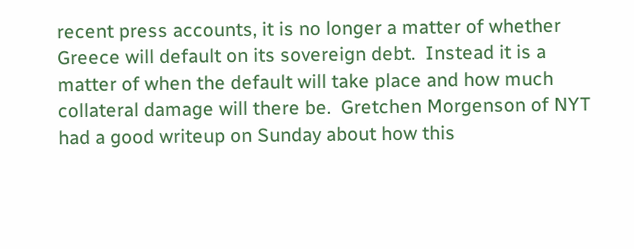recent press accounts, it is no longer a matter of whether Greece will default on its sovereign debt.  Instead it is a matter of when the default will take place and how much collateral damage will there be.  Gretchen Morgenson of NYT had a good writeup on Sunday about how this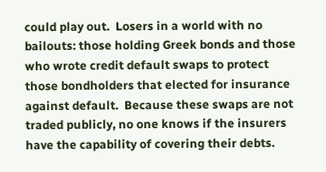could play out.  Losers in a world with no bailouts: those holding Greek bonds and those who wrote credit default swaps to protect those bondholders that elected for insurance against default.  Because these swaps are not traded publicly, no one knows if the insurers have the capability of covering their debts.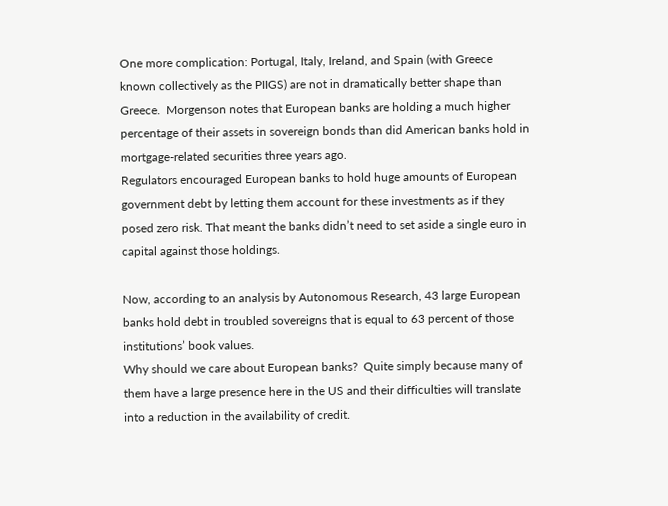One more complication: Portugal, Italy, Ireland, and Spain (with Greece known collectively as the PIIGS) are not in dramatically better shape than Greece.  Morgenson notes that European banks are holding a much higher percentage of their assets in sovereign bonds than did American banks hold in mortgage-related securities three years ago.
Regulators encouraged European banks to hold huge amounts of European government debt by letting them account for these investments as if they posed zero risk. That meant the banks didn’t need to set aside a single euro in capital against those holdings.

Now, according to an analysis by Autonomous Research, 43 large European banks hold debt in troubled sovereigns that is equal to 63 percent of those institutions’ book values.
Why should we care about European banks?  Quite simply because many of them have a large presence here in the US and their difficulties will translate into a reduction in the availability of credit.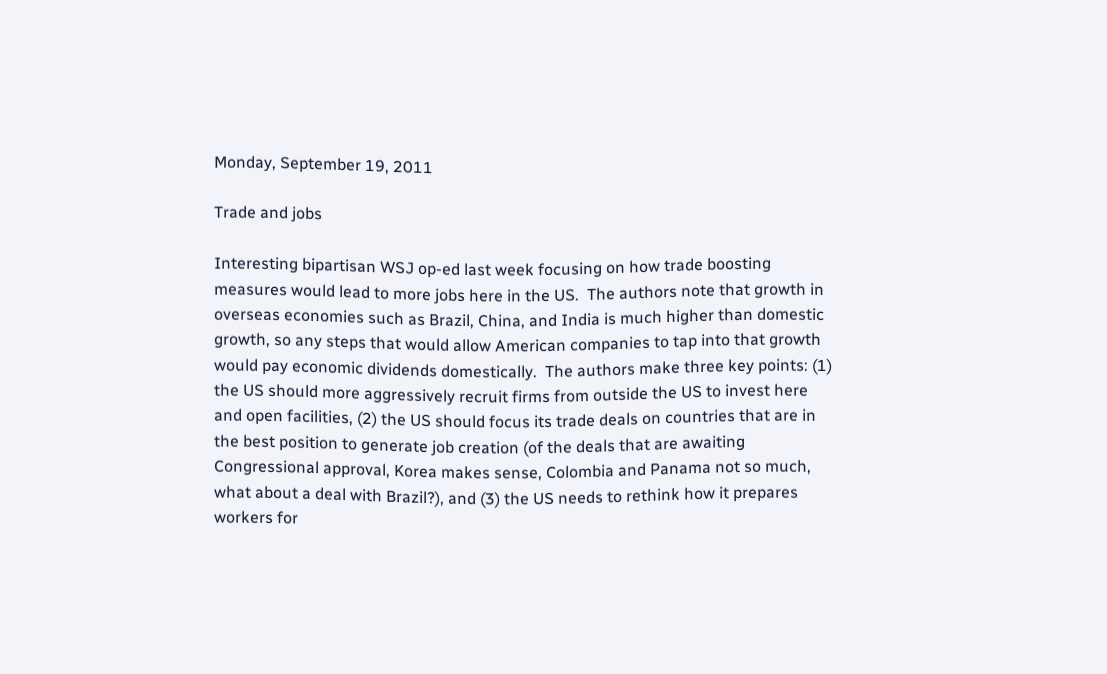Monday, September 19, 2011

Trade and jobs

Interesting bipartisan WSJ op-ed last week focusing on how trade boosting measures would lead to more jobs here in the US.  The authors note that growth in overseas economies such as Brazil, China, and India is much higher than domestic growth, so any steps that would allow American companies to tap into that growth would pay economic dividends domestically.  The authors make three key points: (1) the US should more aggressively recruit firms from outside the US to invest here and open facilities, (2) the US should focus its trade deals on countries that are in the best position to generate job creation (of the deals that are awaiting Congressional approval, Korea makes sense, Colombia and Panama not so much, what about a deal with Brazil?), and (3) the US needs to rethink how it prepares workers for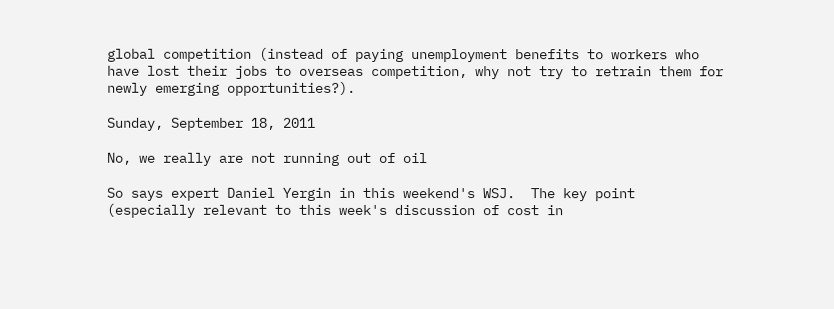global competition (instead of paying unemployment benefits to workers who have lost their jobs to overseas competition, why not try to retrain them for newly emerging opportunities?).

Sunday, September 18, 2011

No, we really are not running out of oil

So says expert Daniel Yergin in this weekend's WSJ.  The key point (especially relevant to this week's discussion of cost in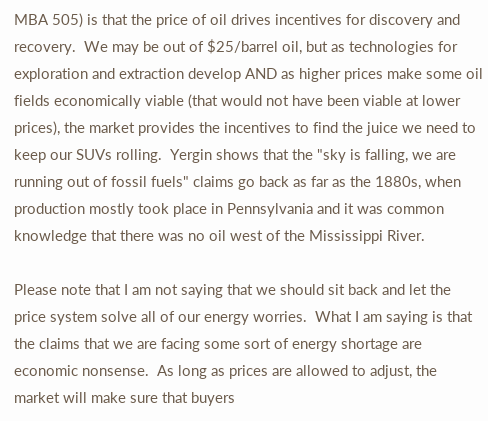MBA 505) is that the price of oil drives incentives for discovery and recovery.  We may be out of $25/barrel oil, but as technologies for exploration and extraction develop AND as higher prices make some oil fields economically viable (that would not have been viable at lower prices), the market provides the incentives to find the juice we need to keep our SUVs rolling.  Yergin shows that the "sky is falling, we are running out of fossil fuels" claims go back as far as the 1880s, when production mostly took place in Pennsylvania and it was common knowledge that there was no oil west of the Mississippi River.

Please note that I am not saying that we should sit back and let the price system solve all of our energy worries.  What I am saying is that the claims that we are facing some sort of energy shortage are economic nonsense.  As long as prices are allowed to adjust, the market will make sure that buyers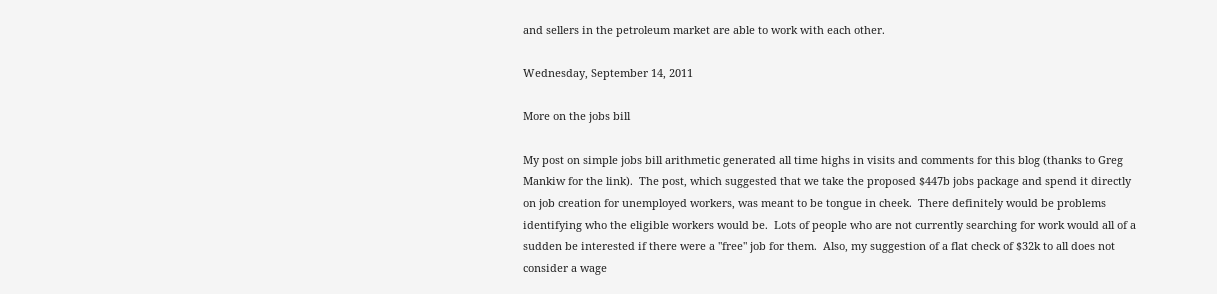and sellers in the petroleum market are able to work with each other.

Wednesday, September 14, 2011

More on the jobs bill

My post on simple jobs bill arithmetic generated all time highs in visits and comments for this blog (thanks to Greg Mankiw for the link).  The post, which suggested that we take the proposed $447b jobs package and spend it directly on job creation for unemployed workers, was meant to be tongue in cheek.  There definitely would be problems identifying who the eligible workers would be.  Lots of people who are not currently searching for work would all of a sudden be interested if there were a "free" job for them.  Also, my suggestion of a flat check of $32k to all does not consider a wage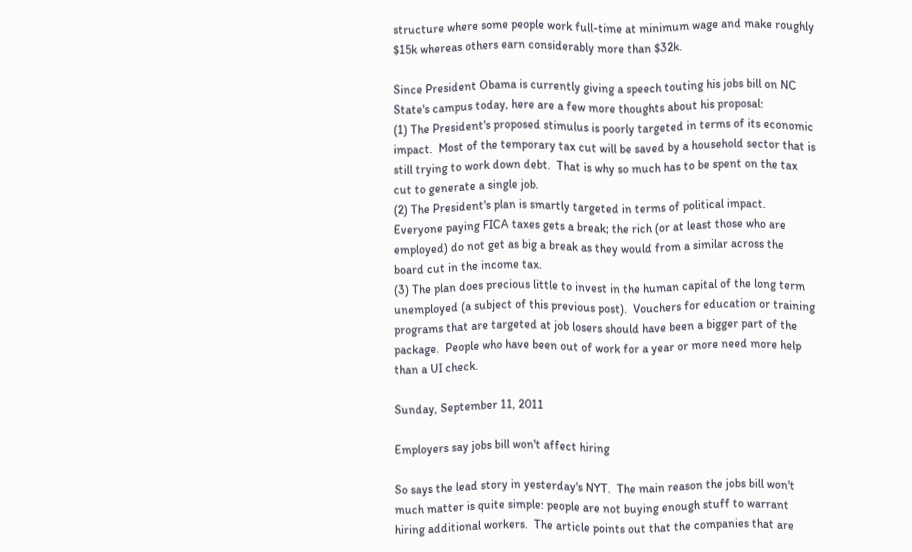structure where some people work full-time at minimum wage and make roughly $15k whereas others earn considerably more than $32k.

Since President Obama is currently giving a speech touting his jobs bill on NC State's campus today, here are a few more thoughts about his proposal:
(1) The President's proposed stimulus is poorly targeted in terms of its economic impact.  Most of the temporary tax cut will be saved by a household sector that is still trying to work down debt.  That is why so much has to be spent on the tax cut to generate a single job.
(2) The President's plan is smartly targeted in terms of political impact.  Everyone paying FICA taxes gets a break; the rich (or at least those who are employed) do not get as big a break as they would from a similar across the board cut in the income tax.
(3) The plan does precious little to invest in the human capital of the long term unemployed (a subject of this previous post).  Vouchers for education or training programs that are targeted at job losers should have been a bigger part of the package.  People who have been out of work for a year or more need more help than a UI check.

Sunday, September 11, 2011

Employers say jobs bill won't affect hiring

So says the lead story in yesterday's NYT.  The main reason the jobs bill won't much matter is quite simple: people are not buying enough stuff to warrant hiring additional workers.  The article points out that the companies that are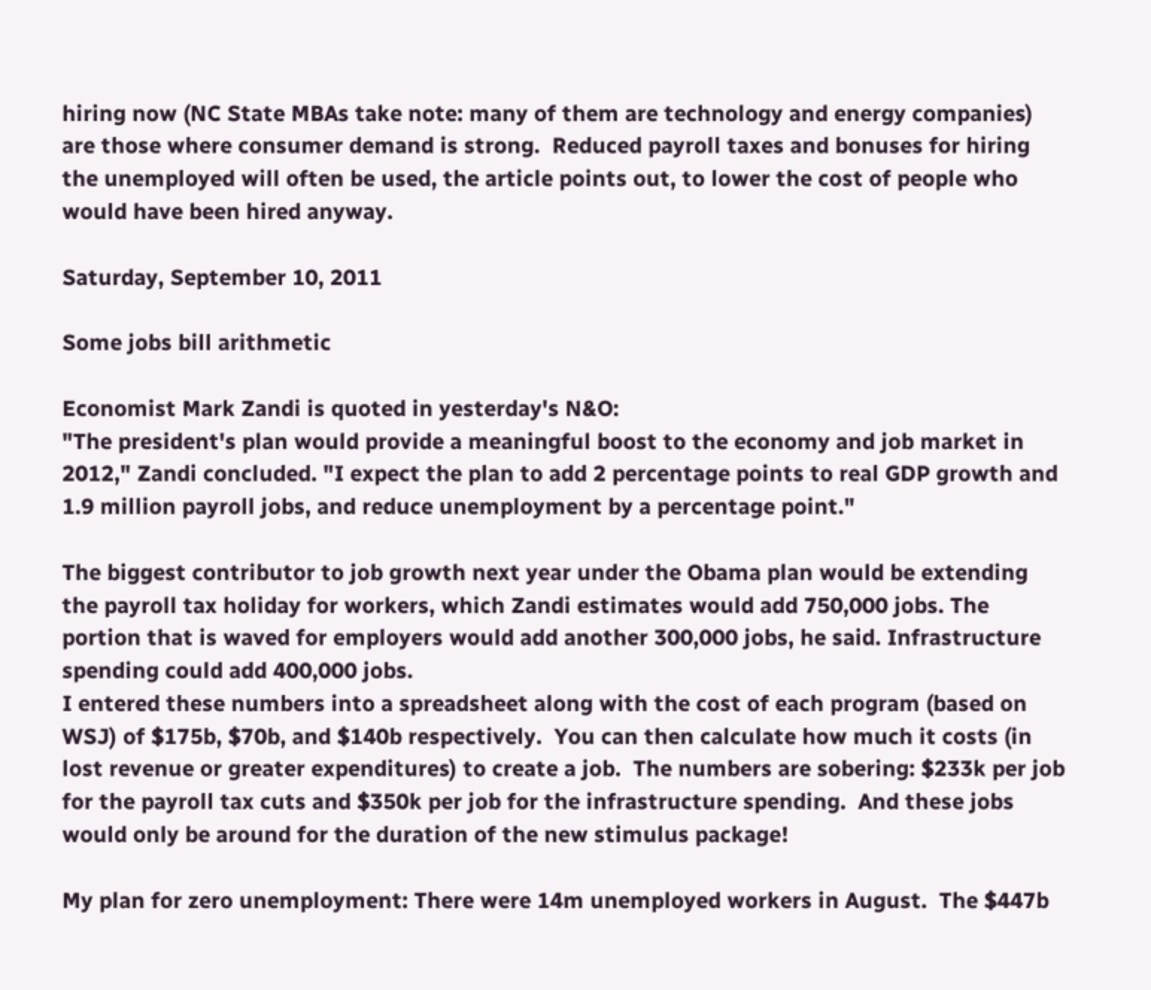hiring now (NC State MBAs take note: many of them are technology and energy companies) are those where consumer demand is strong.  Reduced payroll taxes and bonuses for hiring the unemployed will often be used, the article points out, to lower the cost of people who would have been hired anyway.

Saturday, September 10, 2011

Some jobs bill arithmetic

Economist Mark Zandi is quoted in yesterday's N&O:
"The president's plan would provide a meaningful boost to the economy and job market in 2012," Zandi concluded. "I expect the plan to add 2 percentage points to real GDP growth and 1.9 million payroll jobs, and reduce unemployment by a percentage point."

The biggest contributor to job growth next year under the Obama plan would be extending the payroll tax holiday for workers, which Zandi estimates would add 750,000 jobs. The portion that is waved for employers would add another 300,000 jobs, he said. Infrastructure spending could add 400,000 jobs.
I entered these numbers into a spreadsheet along with the cost of each program (based on WSJ) of $175b, $70b, and $140b respectively.  You can then calculate how much it costs (in lost revenue or greater expenditures) to create a job.  The numbers are sobering: $233k per job for the payroll tax cuts and $350k per job for the infrastructure spending.  And these jobs would only be around for the duration of the new stimulus package!

My plan for zero unemployment: There were 14m unemployed workers in August.  The $447b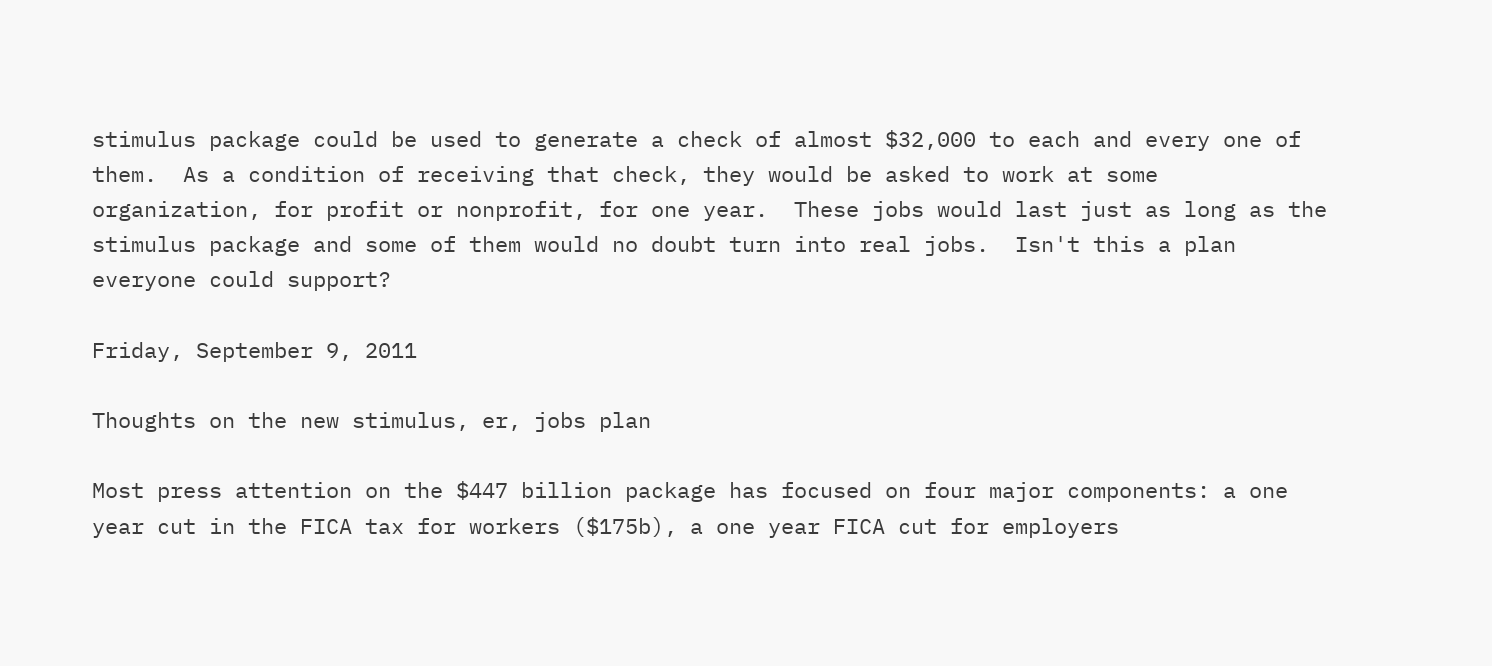stimulus package could be used to generate a check of almost $32,000 to each and every one of them.  As a condition of receiving that check, they would be asked to work at some organization, for profit or nonprofit, for one year.  These jobs would last just as long as the stimulus package and some of them would no doubt turn into real jobs.  Isn't this a plan everyone could support?

Friday, September 9, 2011

Thoughts on the new stimulus, er, jobs plan

Most press attention on the $447 billion package has focused on four major components: a one year cut in the FICA tax for workers ($175b), a one year FICA cut for employers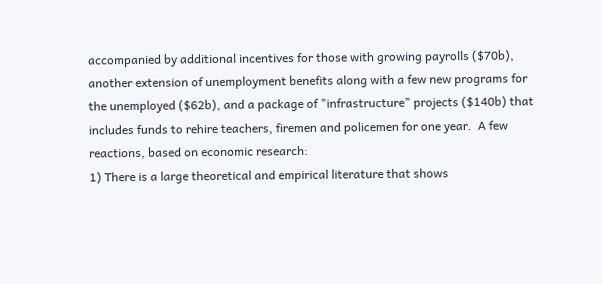accompanied by additional incentives for those with growing payrolls ($70b), another extension of unemployment benefits along with a few new programs for the unemployed ($62b), and a package of "infrastructure" projects ($140b) that includes funds to rehire teachers, firemen and policemen for one year.  A few reactions, based on economic research:
1) There is a large theoretical and empirical literature that shows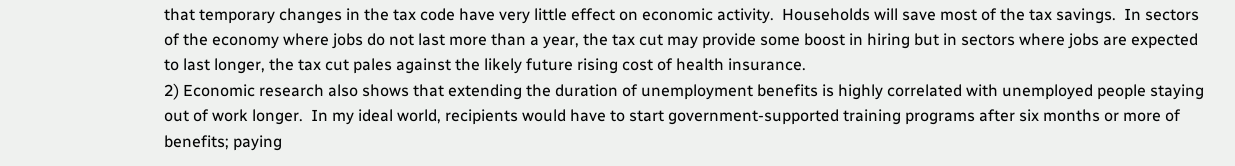that temporary changes in the tax code have very little effect on economic activity.  Households will save most of the tax savings.  In sectors of the economy where jobs do not last more than a year, the tax cut may provide some boost in hiring but in sectors where jobs are expected to last longer, the tax cut pales against the likely future rising cost of health insurance.
2) Economic research also shows that extending the duration of unemployment benefits is highly correlated with unemployed people staying out of work longer.  In my ideal world, recipients would have to start government-supported training programs after six months or more of benefits; paying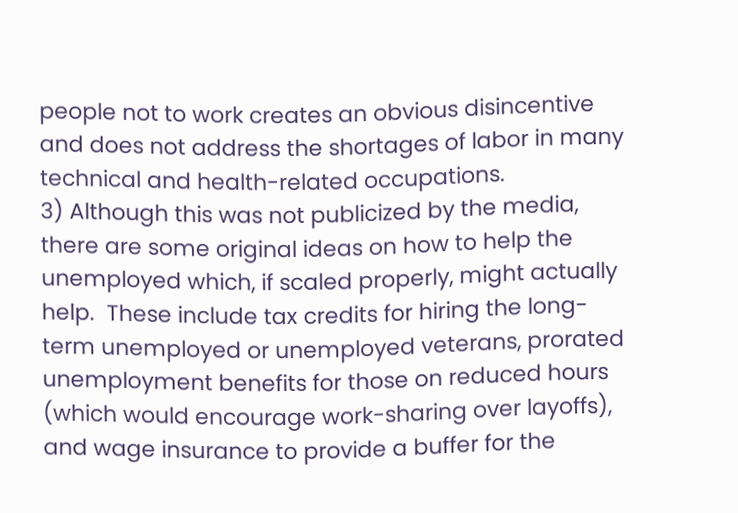people not to work creates an obvious disincentive and does not address the shortages of labor in many technical and health-related occupations.
3) Although this was not publicized by the media, there are some original ideas on how to help the unemployed which, if scaled properly, might actually help.  These include tax credits for hiring the long-term unemployed or unemployed veterans, prorated unemployment benefits for those on reduced hours (which would encourage work-sharing over layoffs), and wage insurance to provide a buffer for the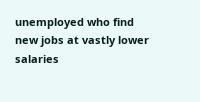unemployed who find new jobs at vastly lower salaries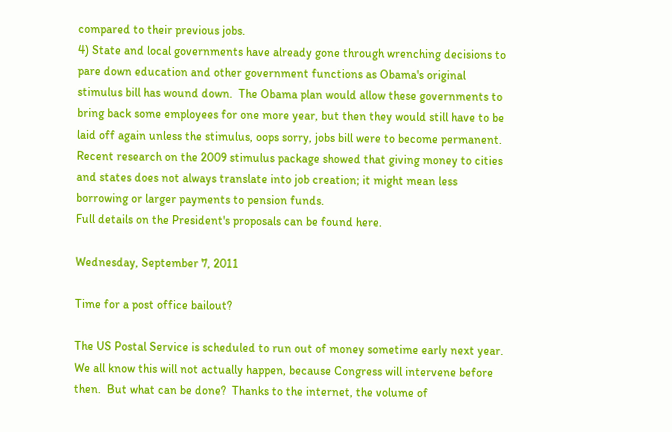compared to their previous jobs.
4) State and local governments have already gone through wrenching decisions to pare down education and other government functions as Obama's original stimulus bill has wound down.  The Obama plan would allow these governments to bring back some employees for one more year, but then they would still have to be laid off again unless the stimulus, oops sorry, jobs bill were to become permanent.  Recent research on the 2009 stimulus package showed that giving money to cities and states does not always translate into job creation; it might mean less borrowing or larger payments to pension funds.
Full details on the President's proposals can be found here.

Wednesday, September 7, 2011

Time for a post office bailout?

The US Postal Service is scheduled to run out of money sometime early next year.  We all know this will not actually happen, because Congress will intervene before then.  But what can be done?  Thanks to the internet, the volume of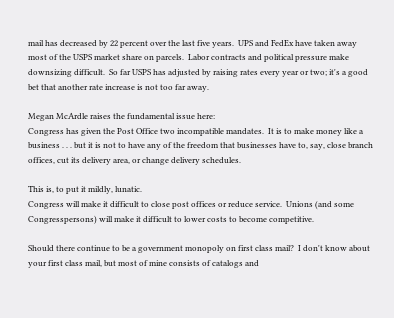mail has decreased by 22 percent over the last five years.  UPS and FedEx have taken away most of the USPS market share on parcels.  Labor contracts and political pressure make downsizing difficult.  So far USPS has adjusted by raising rates every year or two; it's a good bet that another rate increase is not too far away.

Megan McArdle raises the fundamental issue here:
Congress has given the Post Office two incompatible mandates.  It is to make money like a business . . . but it is not to have any of the freedom that businesses have to, say, close branch offices, cut its delivery area, or change delivery schedules.

This is, to put it mildly, lunatic.
Congress will make it difficult to close post offices or reduce service.  Unions (and some Congresspersons) will make it difficult to lower costs to become competitive.

Should there continue to be a government monopoly on first class mail?  I don't know about your first class mail, but most of mine consists of catalogs and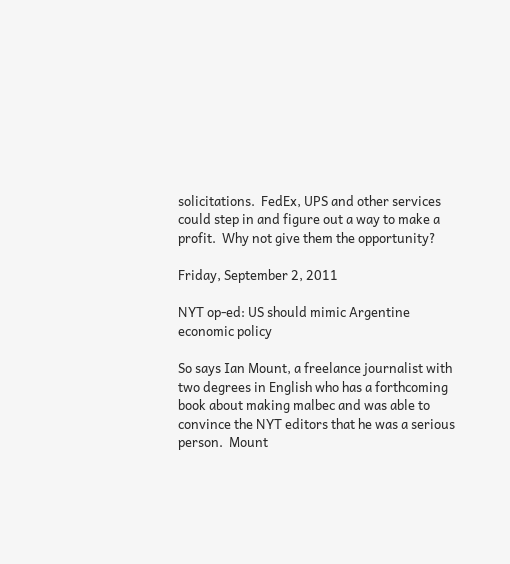solicitations.  FedEx, UPS and other services could step in and figure out a way to make a profit.  Why not give them the opportunity?

Friday, September 2, 2011

NYT op-ed: US should mimic Argentine economic policy

So says Ian Mount, a freelance journalist with two degrees in English who has a forthcoming book about making malbec and was able to convince the NYT editors that he was a serious person.  Mount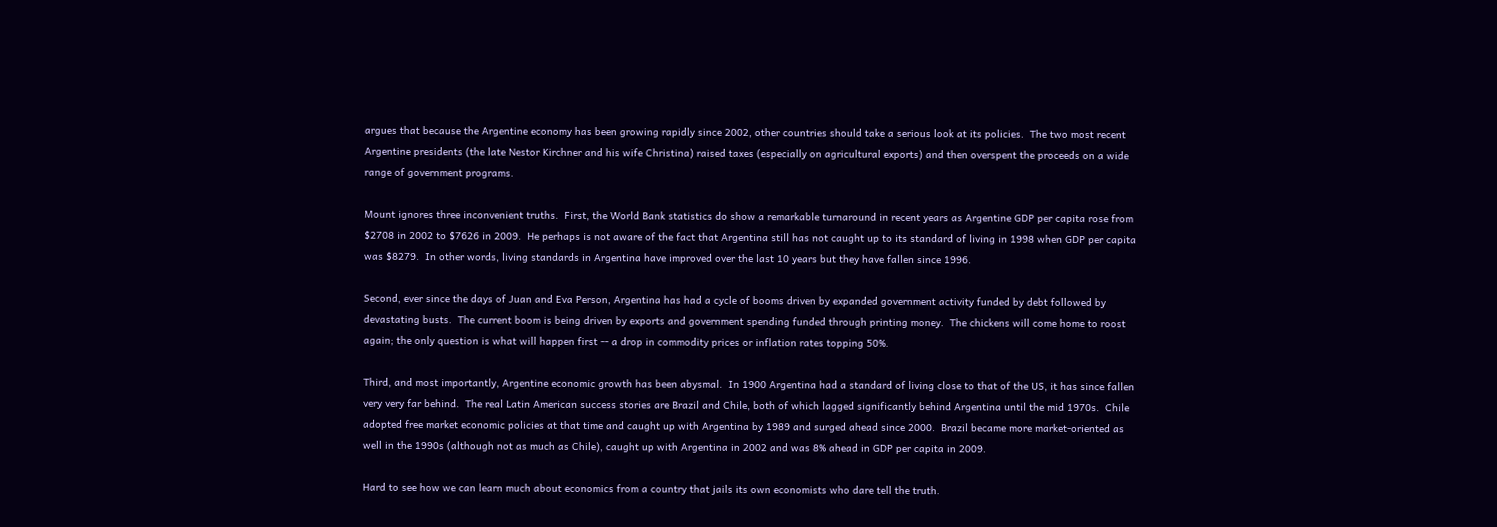argues that because the Argentine economy has been growing rapidly since 2002, other countries should take a serious look at its policies.  The two most recent Argentine presidents (the late Nestor Kirchner and his wife Christina) raised taxes (especially on agricultural exports) and then overspent the proceeds on a wide range of government programs.

Mount ignores three inconvenient truths.  First, the World Bank statistics do show a remarkable turnaround in recent years as Argentine GDP per capita rose from $2708 in 2002 to $7626 in 2009.  He perhaps is not aware of the fact that Argentina still has not caught up to its standard of living in 1998 when GDP per capita was $8279.  In other words, living standards in Argentina have improved over the last 10 years but they have fallen since 1996.

Second, ever since the days of Juan and Eva Person, Argentina has had a cycle of booms driven by expanded government activity funded by debt followed by devastating busts.  The current boom is being driven by exports and government spending funded through printing money.  The chickens will come home to roost again; the only question is what will happen first -- a drop in commodity prices or inflation rates topping 50%.

Third, and most importantly, Argentine economic growth has been abysmal.  In 1900 Argentina had a standard of living close to that of the US, it has since fallen very very far behind.  The real Latin American success stories are Brazil and Chile, both of which lagged significantly behind Argentina until the mid 1970s.  Chile adopted free market economic policies at that time and caught up with Argentina by 1989 and surged ahead since 2000.  Brazil became more market-oriented as well in the 1990s (although not as much as Chile), caught up with Argentina in 2002 and was 8% ahead in GDP per capita in 2009.

Hard to see how we can learn much about economics from a country that jails its own economists who dare tell the truth.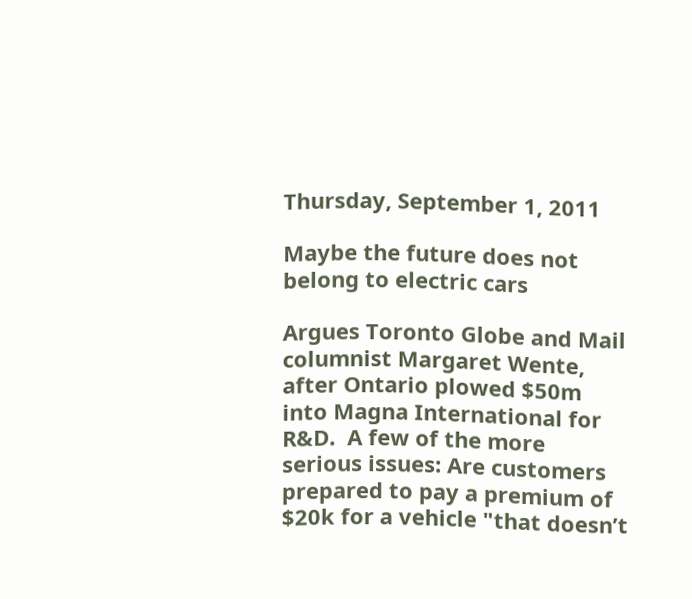Thursday, September 1, 2011

Maybe the future does not belong to electric cars

Argues Toronto Globe and Mail columnist Margaret Wente, after Ontario plowed $50m into Magna International for R&D.  A few of the more serious issues: Are customers prepared to pay a premium of $20k for a vehicle "that doesn’t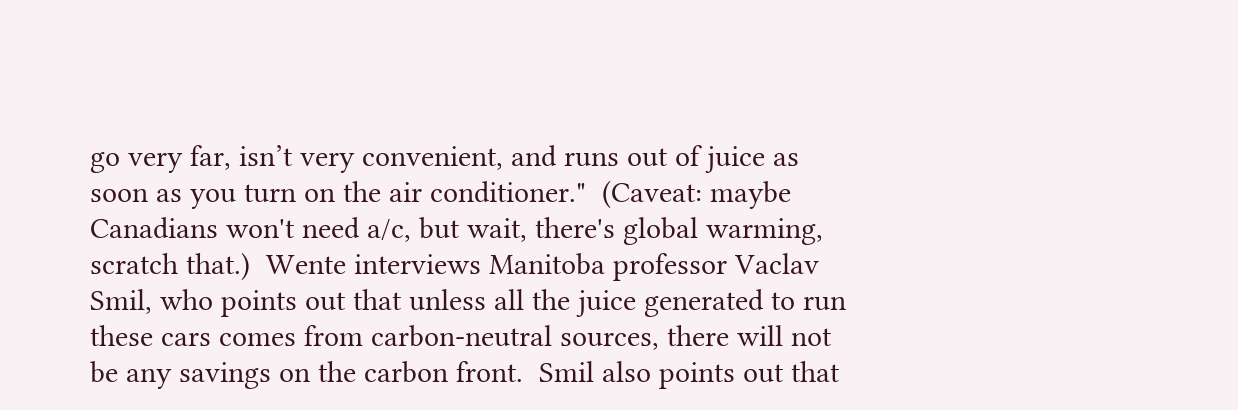go very far, isn’t very convenient, and runs out of juice as soon as you turn on the air conditioner."  (Caveat: maybe Canadians won't need a/c, but wait, there's global warming, scratch that.)  Wente interviews Manitoba professor Vaclav Smil, who points out that unless all the juice generated to run these cars comes from carbon-neutral sources, there will not be any savings on the carbon front.  Smil also points out that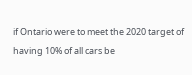if Ontario were to meet the 2020 target of having 10% of all cars be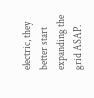electric, they better start expanding the grid ASAP.